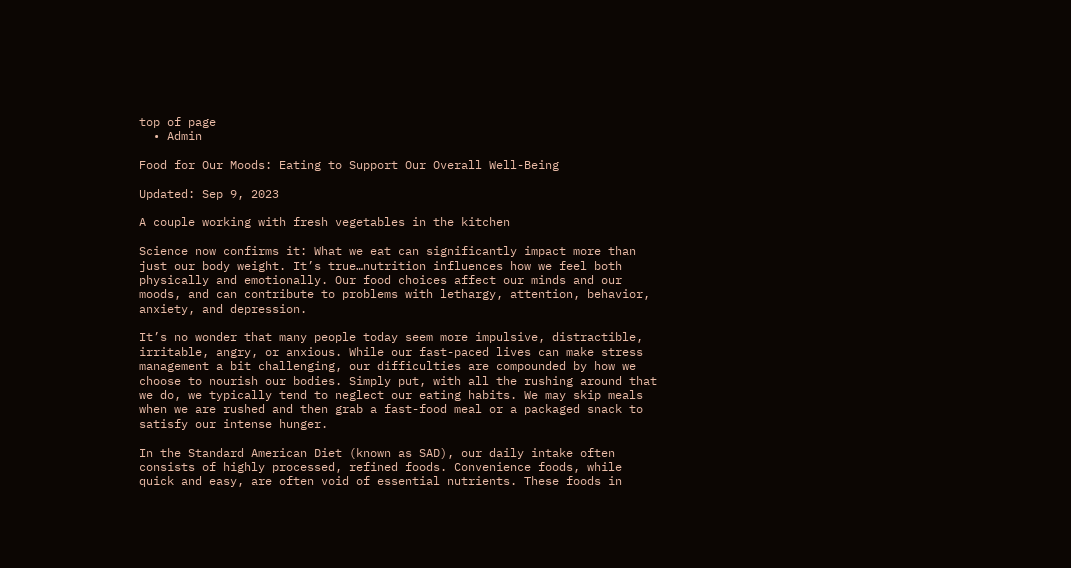top of page
  • Admin

Food for Our Moods: Eating to Support Our Overall Well-Being

Updated: Sep 9, 2023

A couple working with fresh vegetables in the kitchen

Science now confirms it: What we eat can significantly impact more than just our body weight. It’s true…nutrition influences how we feel both physically and emotionally. Our food choices affect our minds and our moods, and can contribute to problems with lethargy, attention, behavior, anxiety, and depression.

It’s no wonder that many people today seem more impulsive, distractible, irritable, angry, or anxious. While our fast-paced lives can make stress management a bit challenging, our difficulties are compounded by how we choose to nourish our bodies. Simply put, with all the rushing around that we do, we typically tend to neglect our eating habits. We may skip meals when we are rushed and then grab a fast-food meal or a packaged snack to satisfy our intense hunger.

In the Standard American Diet (known as SAD), our daily intake often consists of highly processed, refined foods. Convenience foods, while quick and easy, are often void of essential nutrients. These foods in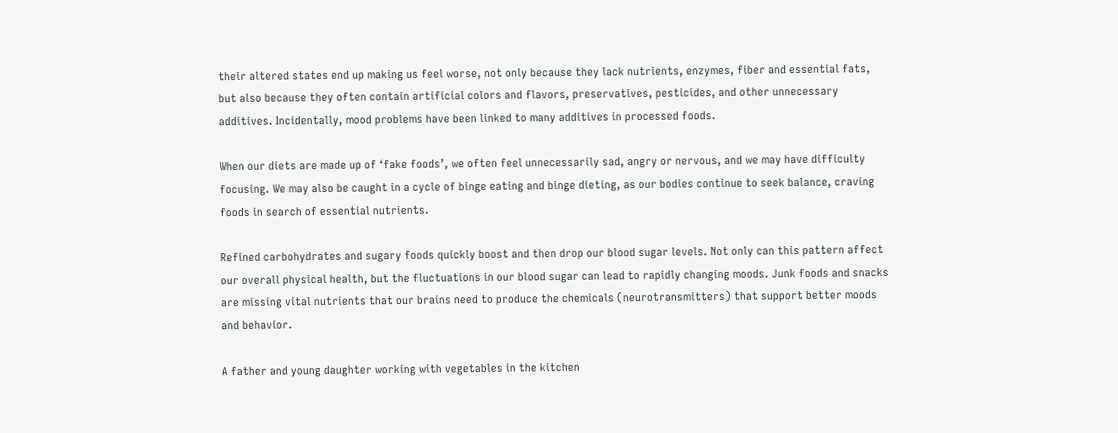their altered states end up making us feel worse, not only because they lack nutrients, enzymes, fiber and essential fats, but also because they often contain artificial colors and flavors, preservatives, pesticides, and other unnecessary additives. Incidentally, mood problems have been linked to many additives in processed foods.

When our diets are made up of ‘fake foods’, we often feel unnecessarily sad, angry or nervous, and we may have difficulty focusing. We may also be caught in a cycle of binge eating and binge dieting, as our bodies continue to seek balance, craving foods in search of essential nutrients.

Refined carbohydrates and sugary foods quickly boost and then drop our blood sugar levels. Not only can this pattern affect our overall physical health, but the fluctuations in our blood sugar can lead to rapidly changing moods. Junk foods and snacks are missing vital nutrients that our brains need to produce the chemicals (neurotransmitters) that support better moods and behavior.

A father and young daughter working with vegetables in the kitchen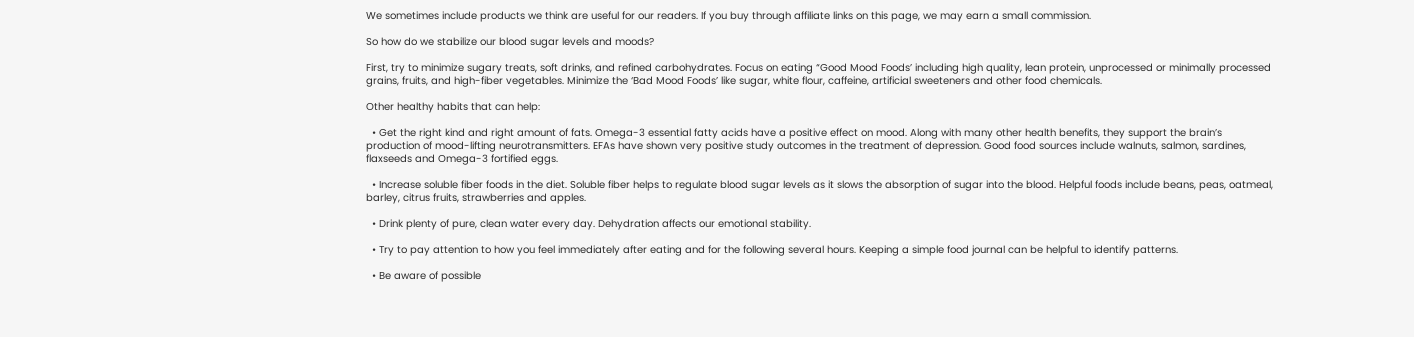We sometimes include products we think are useful for our readers. If you buy through affiliate links on this page, we may earn a small commission.

So how do we stabilize our blood sugar levels and moods?

First, try to minimize sugary treats, soft drinks, and refined carbohydrates. Focus on eating “Good Mood Foods’ including high quality, lean protein, unprocessed or minimally processed grains, fruits, and high-fiber vegetables. Minimize the ‘Bad Mood Foods’ like sugar, white flour, caffeine, artificial sweeteners and other food chemicals.

Other healthy habits that can help:

  • Get the right kind and right amount of fats. Omega-3 essential fatty acids have a positive effect on mood. Along with many other health benefits, they support the brain’s production of mood-lifting neurotransmitters. EFAs have shown very positive study outcomes in the treatment of depression. Good food sources include walnuts, salmon, sardines, flaxseeds and Omega-3 fortified eggs.

  • Increase soluble fiber foods in the diet. Soluble fiber helps to regulate blood sugar levels as it slows the absorption of sugar into the blood. Helpful foods include beans, peas, oatmeal, barley, citrus fruits, strawberries and apples.

  • Drink plenty of pure, clean water every day. Dehydration affects our emotional stability.

  • Try to pay attention to how you feel immediately after eating and for the following several hours. Keeping a simple food journal can be helpful to identify patterns.

  • Be aware of possible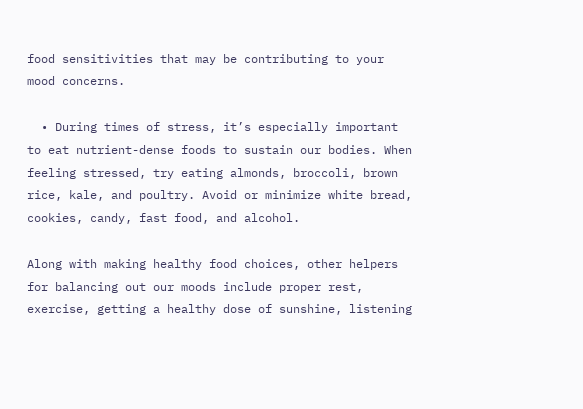food sensitivities that may be contributing to your mood concerns.

  • During times of stress, it’s especially important to eat nutrient-dense foods to sustain our bodies. When feeling stressed, try eating almonds, broccoli, brown rice, kale, and poultry. Avoid or minimize white bread, cookies, candy, fast food, and alcohol.

Along with making healthy food choices, other helpers for balancing out our moods include proper rest, exercise, getting a healthy dose of sunshine, listening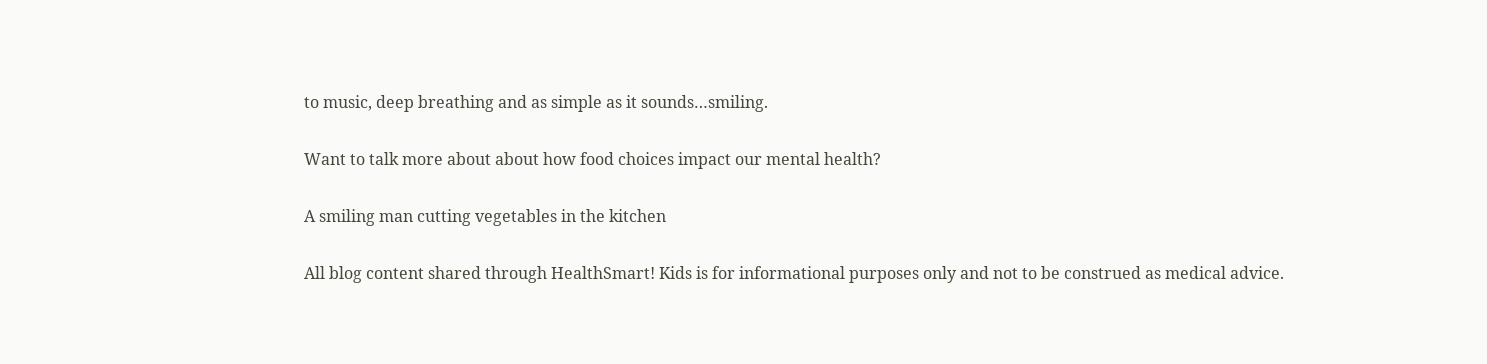to music, deep breathing and as simple as it sounds…smiling.

Want to talk more about about how food choices impact our mental health?

A smiling man cutting vegetables in the kitchen

All blog content shared through HealthSmart! Kids is for informational purposes only and not to be construed as medical advice.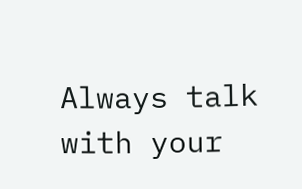Always talk with your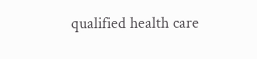qualified health care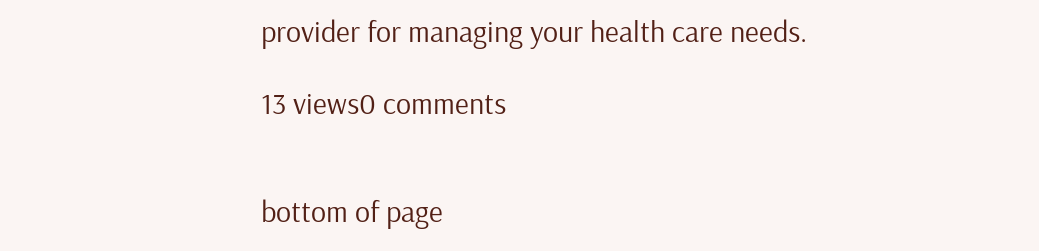provider for managing your health care needs.

13 views0 comments


bottom of page